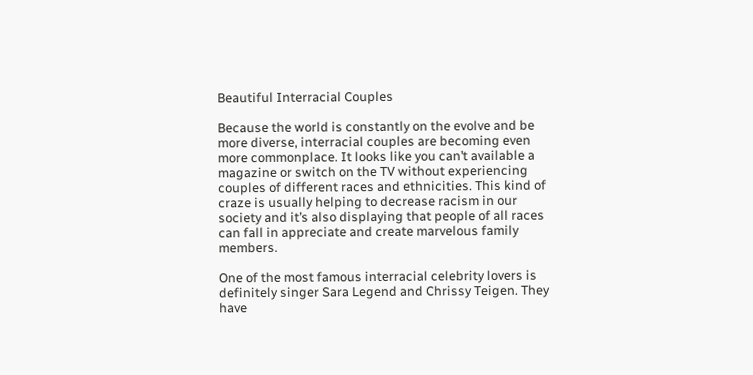Beautiful Interracial Couples

Because the world is constantly on the evolve and be more diverse, interracial couples are becoming even more commonplace. It looks like you can’t available a magazine or switch on the TV without experiencing couples of different races and ethnicities. This kind of craze is usually helping to decrease racism in our society and it’s also displaying that people of all races can fall in appreciate and create marvelous family members.

One of the most famous interracial celebrity lovers is definitely singer Sara Legend and Chrissy Teigen. They have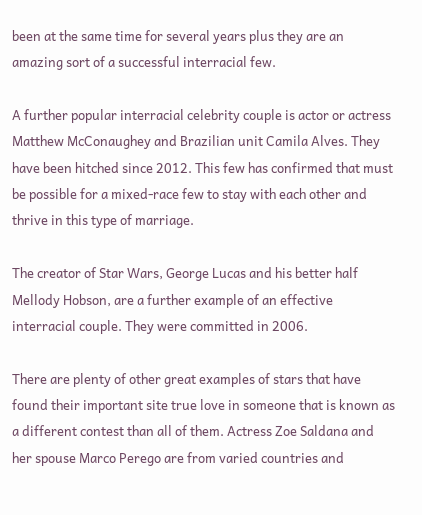been at the same time for several years plus they are an amazing sort of a successful interracial few.

A further popular interracial celebrity couple is actor or actress Matthew McConaughey and Brazilian unit Camila Alves. They have been hitched since 2012. This few has confirmed that must be possible for a mixed-race few to stay with each other and thrive in this type of marriage.

The creator of Star Wars, George Lucas and his better half Mellody Hobson, are a further example of an effective interracial couple. They were committed in 2006.

There are plenty of other great examples of stars that have found their important site true love in someone that is known as a different contest than all of them. Actress Zoe Saldana and her spouse Marco Perego are from varied countries and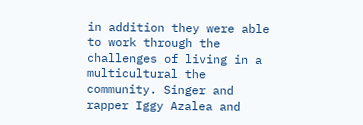in addition they were able to work through the challenges of living in a multicultural the community. Singer and rapper Iggy Azalea and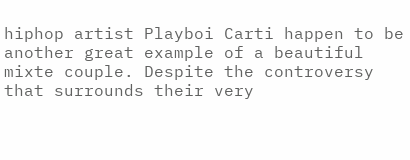hiphop artist Playboi Carti happen to be another great example of a beautiful mixte couple. Despite the controversy that surrounds their very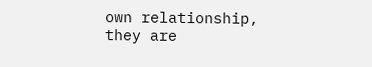own relationship, they are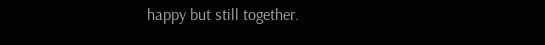happy but still together.